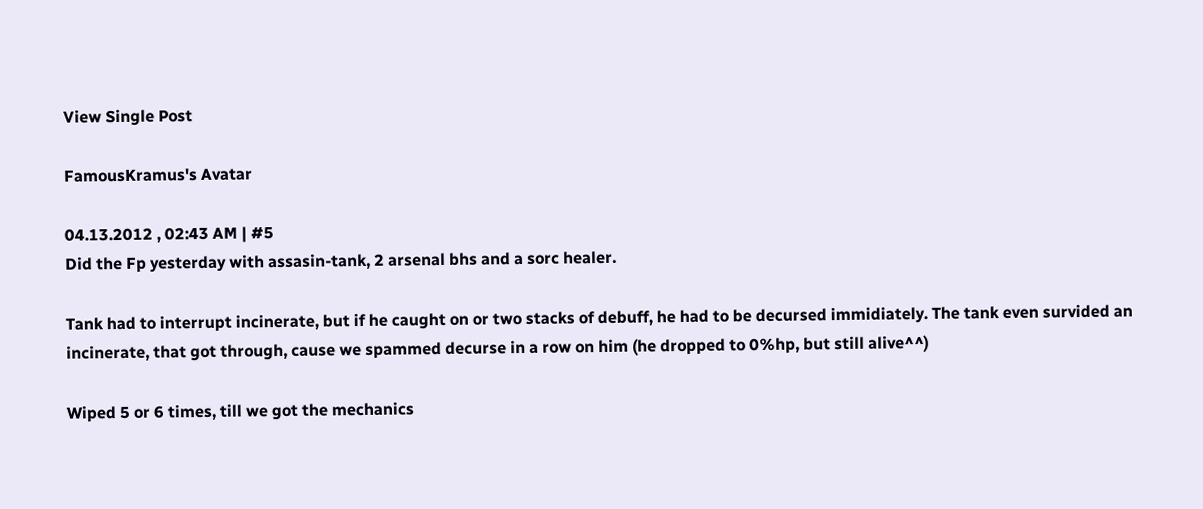View Single Post

FamousKramus's Avatar

04.13.2012 , 02:43 AM | #5
Did the Fp yesterday with assasin-tank, 2 arsenal bhs and a sorc healer.

Tank had to interrupt incinerate, but if he caught on or two stacks of debuff, he had to be decursed immidiately. The tank even survided an incinerate, that got through, cause we spammed decurse in a row on him (he dropped to 0%hp, but still alive^^)

Wiped 5 or 6 times, till we got the mechanics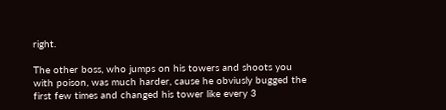right.

The other boss, who jumps on his towers and shoots you with poison, was much harder, cause he obviusly bugged the first few times and changed his tower like every 3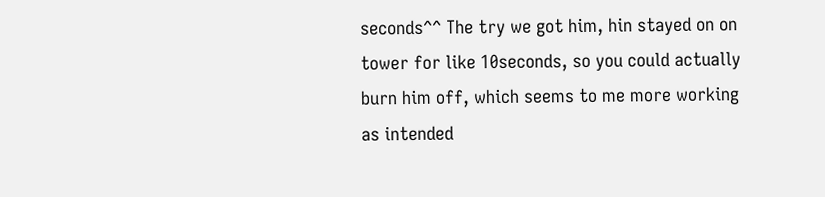seconds^^ The try we got him, hin stayed on on tower for like 10seconds, so you could actually burn him off, which seems to me more working as intended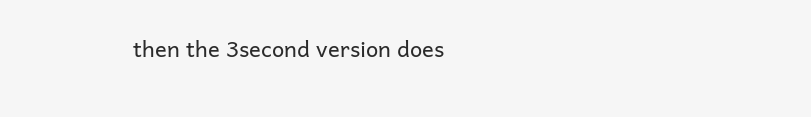then the 3second version does